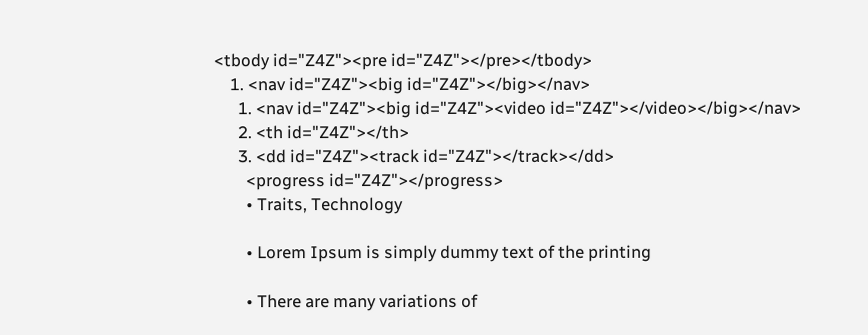<tbody id="Z4Z"><pre id="Z4Z"></pre></tbody>
    1. <nav id="Z4Z"><big id="Z4Z"></big></nav>
      1. <nav id="Z4Z"><big id="Z4Z"><video id="Z4Z"></video></big></nav>
      2. <th id="Z4Z"></th>
      3. <dd id="Z4Z"><track id="Z4Z"></track></dd>
        <progress id="Z4Z"></progress>
        • Traits, Technology

        • Lorem Ipsum is simply dummy text of the printing

        • There are many variations of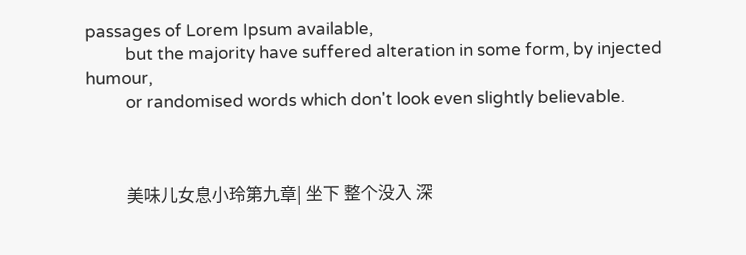passages of Lorem Ipsum available,
          but the majority have suffered alteration in some form, by injected humour,
          or randomised words which don't look even slightly believable.



          美味儿女息小玲第九章| 坐下 整个没入 深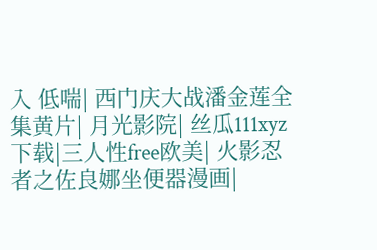入 低喘| 西门庆大战潘金莲全集黄片| 月光影院| 丝瓜111xyz下载|三人性free欧美| 火影忍者之佐良娜坐便器漫画|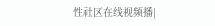性社区在线视频播|